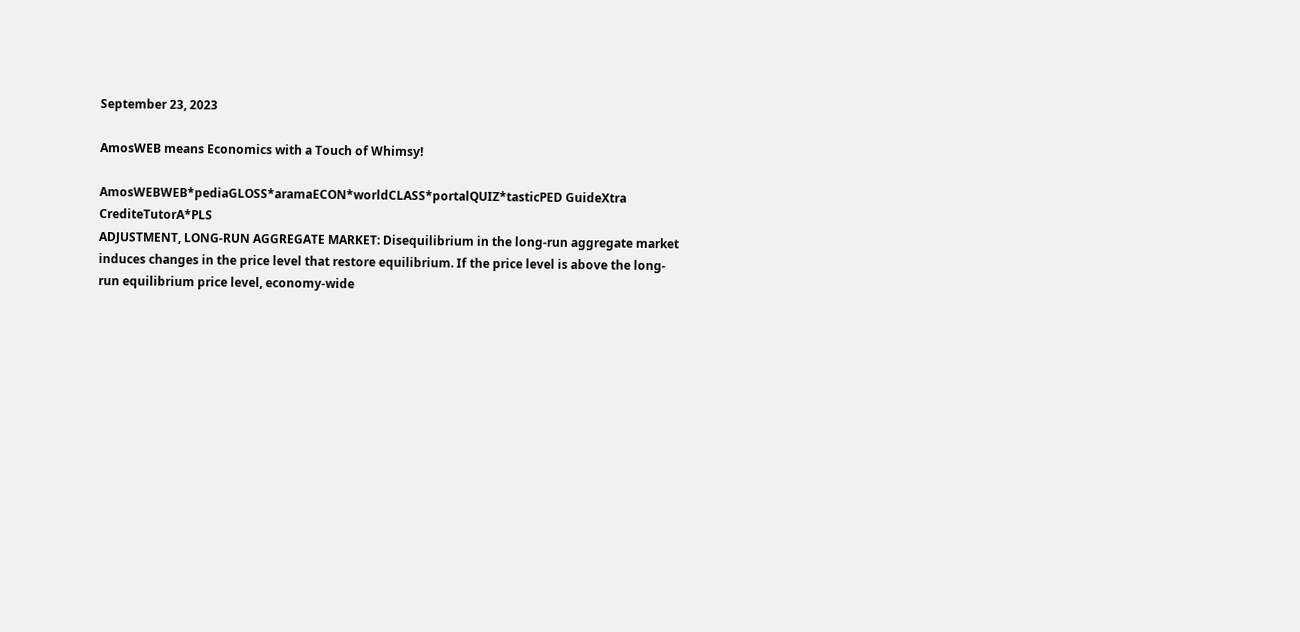September 23, 2023

AmosWEB means Economics with a Touch of Whimsy!

AmosWEBWEB*pediaGLOSS*aramaECON*worldCLASS*portalQUIZ*tasticPED GuideXtra CrediteTutorA*PLS
ADJUSTMENT, LONG-RUN AGGREGATE MARKET: Disequilibrium in the long-run aggregate market induces changes in the price level that restore equilibrium. If the price level is above the long-run equilibrium price level, economy-wide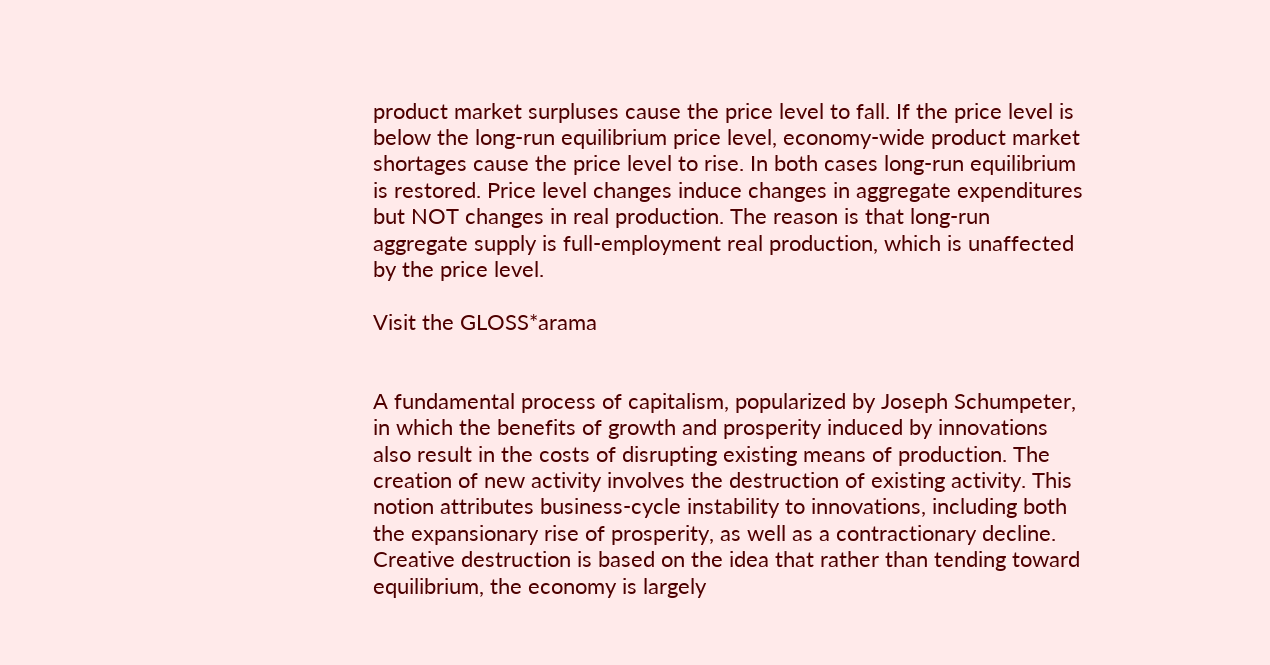product market surpluses cause the price level to fall. If the price level is below the long-run equilibrium price level, economy-wide product market shortages cause the price level to rise. In both cases long-run equilibrium is restored. Price level changes induce changes in aggregate expenditures but NOT changes in real production. The reason is that long-run aggregate supply is full-employment real production, which is unaffected by the price level.

Visit the GLOSS*arama


A fundamental process of capitalism, popularized by Joseph Schumpeter, in which the benefits of growth and prosperity induced by innovations also result in the costs of disrupting existing means of production. The creation of new activity involves the destruction of existing activity. This notion attributes business-cycle instability to innovations, including both the expansionary rise of prosperity, as well as a contractionary decline. Creative destruction is based on the idea that rather than tending toward equilibrium, the economy is largely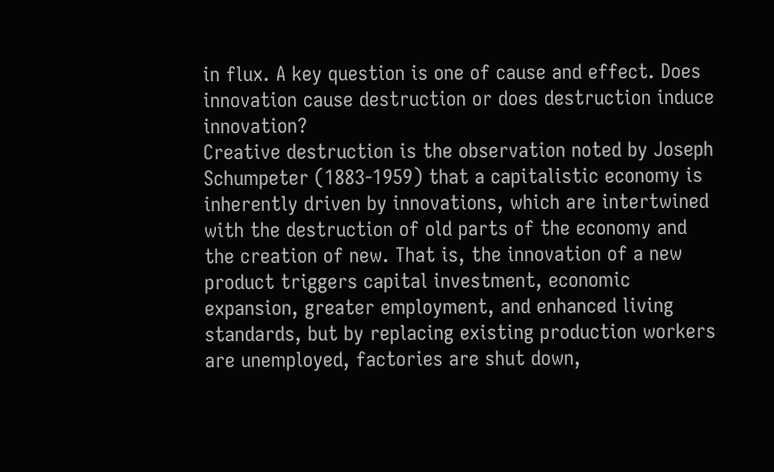in flux. A key question is one of cause and effect. Does innovation cause destruction or does destruction induce innovation?
Creative destruction is the observation noted by Joseph Schumpeter (1883-1959) that a capitalistic economy is inherently driven by innovations, which are intertwined with the destruction of old parts of the economy and the creation of new. That is, the innovation of a new product triggers capital investment, economic expansion, greater employment, and enhanced living standards, but by replacing existing production workers are unemployed, factories are shut down,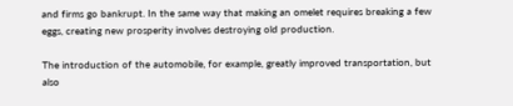and firms go bankrupt. In the same way that making an omelet requires breaking a few eggs, creating new prosperity involves destroying old production.

The introduction of the automobile, for example, greatly improved transportation, but also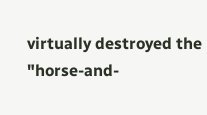virtually destroyed the "horse-and-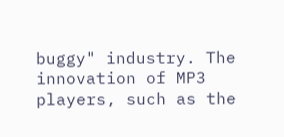buggy" industry. The innovation of MP3 players, such as the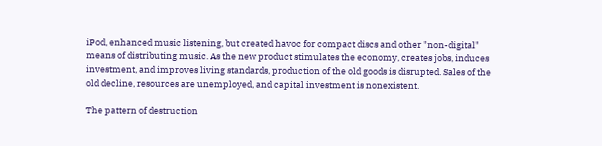iPod, enhanced music listening, but created havoc for compact discs and other "non-digital" means of distributing music. As the new product stimulates the economy, creates jobs, induces investment, and improves living standards, production of the old goods is disrupted. Sales of the old decline, resources are unemployed, and capital investment is nonexistent.

The pattern of destruction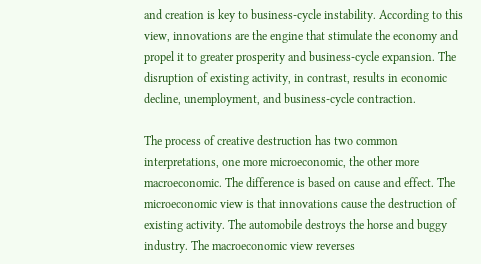and creation is key to business-cycle instability. According to this view, innovations are the engine that stimulate the economy and propel it to greater prosperity and business-cycle expansion. The disruption of existing activity, in contrast, results in economic decline, unemployment, and business-cycle contraction.

The process of creative destruction has two common interpretations, one more microeconomic, the other more macroeconomic. The difference is based on cause and effect. The microeconomic view is that innovations cause the destruction of existing activity. The automobile destroys the horse and buggy industry. The macroeconomic view reverses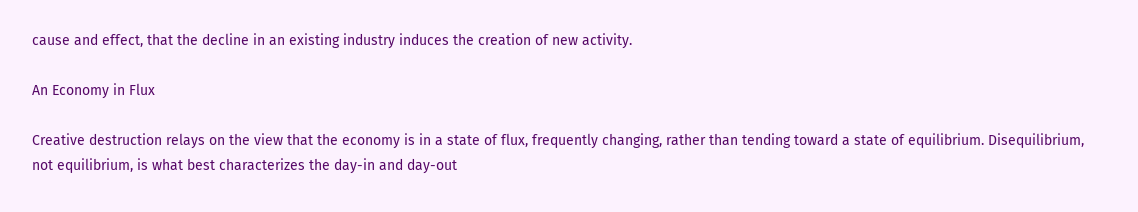cause and effect, that the decline in an existing industry induces the creation of new activity.

An Economy in Flux

Creative destruction relays on the view that the economy is in a state of flux, frequently changing, rather than tending toward a state of equilibrium. Disequilibrium, not equilibrium, is what best characterizes the day-in and day-out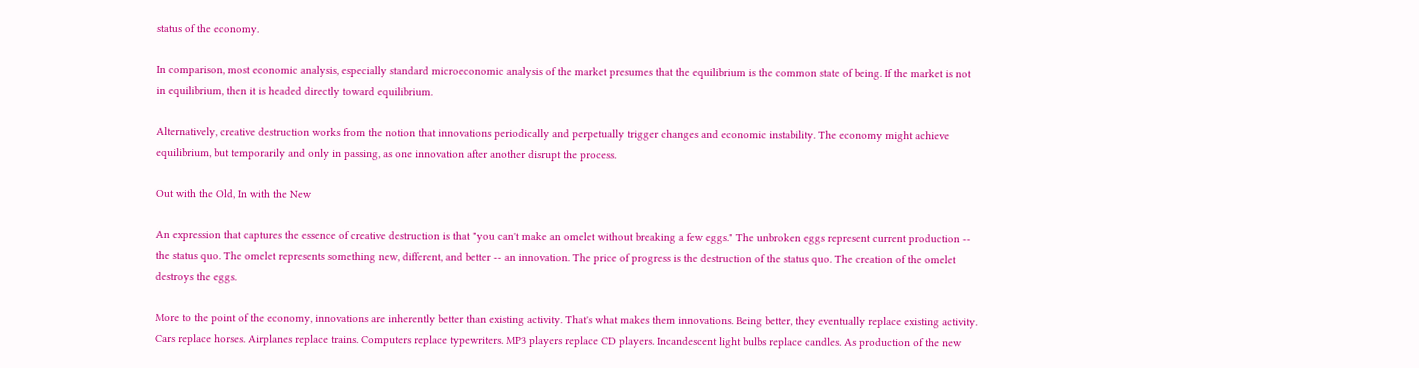status of the economy.

In comparison, most economic analysis, especially standard microeconomic analysis of the market presumes that the equilibrium is the common state of being. If the market is not in equilibrium, then it is headed directly toward equilibrium.

Alternatively, creative destruction works from the notion that innovations periodically and perpetually trigger changes and economic instability. The economy might achieve equilibrium, but temporarily and only in passing, as one innovation after another disrupt the process.

Out with the Old, In with the New

An expression that captures the essence of creative destruction is that "you can't make an omelet without breaking a few eggs." The unbroken eggs represent current production -- the status quo. The omelet represents something new, different, and better -- an innovation. The price of progress is the destruction of the status quo. The creation of the omelet destroys the eggs.

More to the point of the economy, innovations are inherently better than existing activity. That's what makes them innovations. Being better, they eventually replace existing activity. Cars replace horses. Airplanes replace trains. Computers replace typewriters. MP3 players replace CD players. Incandescent light bulbs replace candles. As production of the new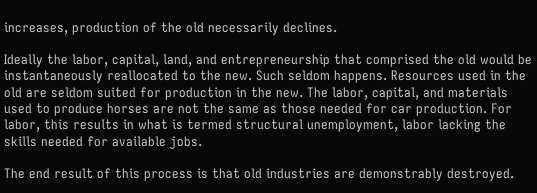increases, production of the old necessarily declines.

Ideally the labor, capital, land, and entrepreneurship that comprised the old would be instantaneously reallocated to the new. Such seldom happens. Resources used in the old are seldom suited for production in the new. The labor, capital, and materials used to produce horses are not the same as those needed for car production. For labor, this results in what is termed structural unemployment, labor lacking the skills needed for available jobs.

The end result of this process is that old industries are demonstrably destroyed.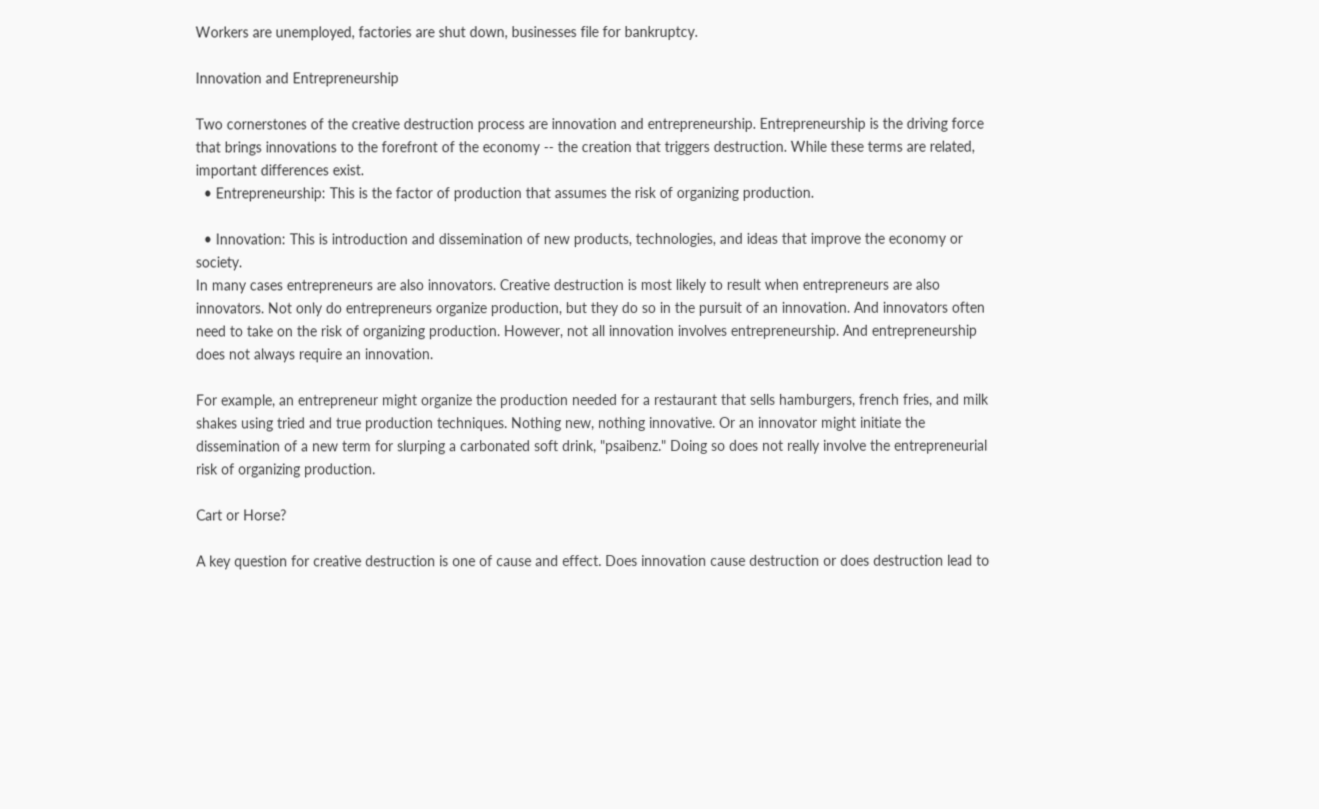Workers are unemployed, factories are shut down, businesses file for bankruptcy.

Innovation and Entrepreneurship

Two cornerstones of the creative destruction process are innovation and entrepreneurship. Entrepreneurship is the driving force that brings innovations to the forefront of the economy -- the creation that triggers destruction. While these terms are related, important differences exist.
  • Entrepreneurship: This is the factor of production that assumes the risk of organizing production.

  • Innovation: This is introduction and dissemination of new products, technologies, and ideas that improve the economy or society.
In many cases entrepreneurs are also innovators. Creative destruction is most likely to result when entrepreneurs are also innovators. Not only do entrepreneurs organize production, but they do so in the pursuit of an innovation. And innovators often need to take on the risk of organizing production. However, not all innovation involves entrepreneurship. And entrepreneurship does not always require an innovation.

For example, an entrepreneur might organize the production needed for a restaurant that sells hamburgers, french fries, and milk shakes using tried and true production techniques. Nothing new, nothing innovative. Or an innovator might initiate the dissemination of a new term for slurping a carbonated soft drink, "psaibenz." Doing so does not really involve the entrepreneurial risk of organizing production.

Cart or Horse?

A key question for creative destruction is one of cause and effect. Does innovation cause destruction or does destruction lead to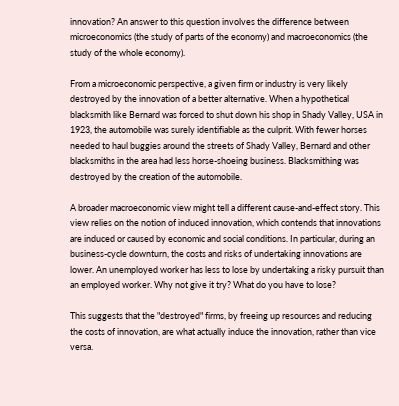innovation? An answer to this question involves the difference between microeconomics (the study of parts of the economy) and macroeconomics (the study of the whole economy).

From a microeconomic perspective, a given firm or industry is very likely destroyed by the innovation of a better alternative. When a hypothetical blacksmith like Bernard was forced to shut down his shop in Shady Valley, USA in 1923, the automobile was surely identifiable as the culprit. With fewer horses needed to haul buggies around the streets of Shady Valley, Bernard and other blacksmiths in the area had less horse-shoeing business. Blacksmithing was destroyed by the creation of the automobile.

A broader macroeconomic view might tell a different cause-and-effect story. This view relies on the notion of induced innovation, which contends that innovations are induced or caused by economic and social conditions. In particular, during an business-cycle downturn, the costs and risks of undertaking innovations are lower. An unemployed worker has less to lose by undertaking a risky pursuit than an employed worker. Why not give it try? What do you have to lose?

This suggests that the "destroyed" firms, by freeing up resources and reducing the costs of innovation, are what actually induce the innovation, rather than vice versa.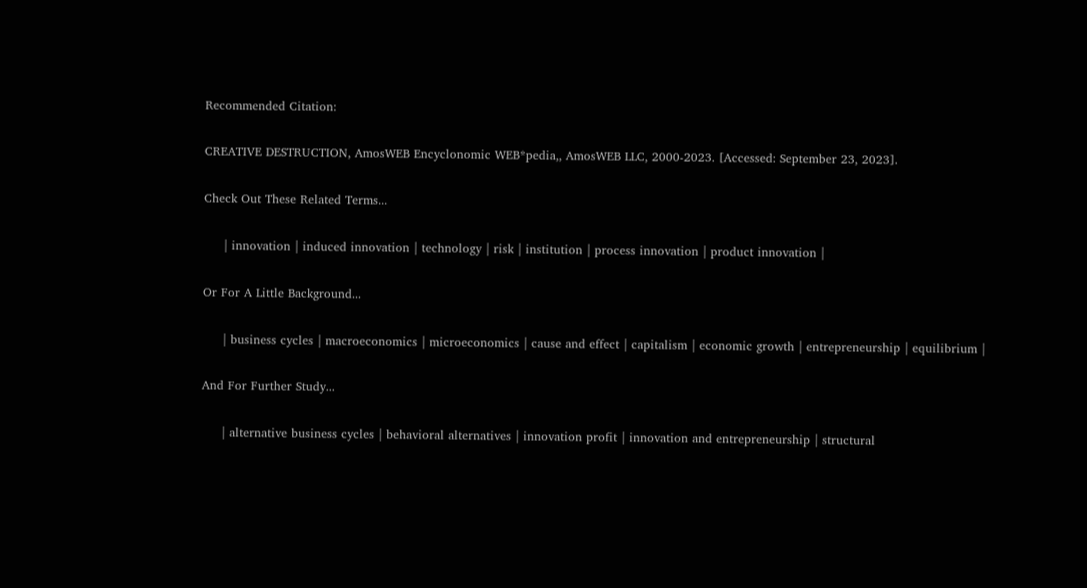Recommended Citation:

CREATIVE DESTRUCTION, AmosWEB Encyclonomic WEB*pedia,, AmosWEB LLC, 2000-2023. [Accessed: September 23, 2023].

Check Out These Related Terms...

     | innovation | induced innovation | technology | risk | institution | process innovation | product innovation |

Or For A Little Background...

     | business cycles | macroeconomics | microeconomics | cause and effect | capitalism | economic growth | entrepreneurship | equilibrium |

And For Further Study...

     | alternative business cycles | behavioral alternatives | innovation profit | innovation and entrepreneurship | structural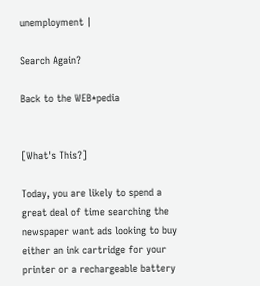unemployment |

Search Again?

Back to the WEB*pedia


[What's This?]

Today, you are likely to spend a great deal of time searching the newspaper want ads looking to buy either an ink cartridge for your printer or a rechargeable battery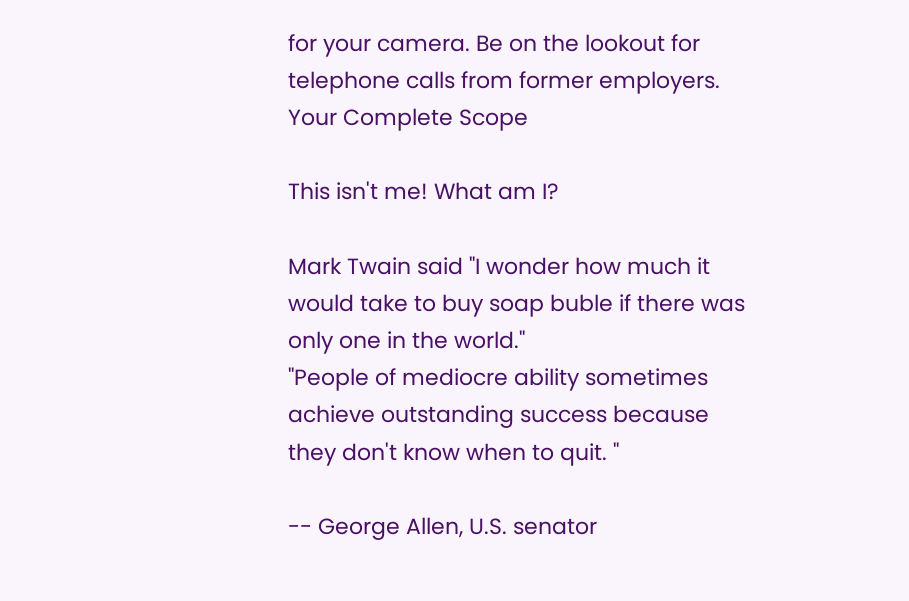for your camera. Be on the lookout for telephone calls from former employers.
Your Complete Scope

This isn't me! What am I?

Mark Twain said "I wonder how much it would take to buy soap buble if there was only one in the world."
"People of mediocre ability sometimes achieve outstanding success because they don't know when to quit. "

-- George Allen, U.S. senator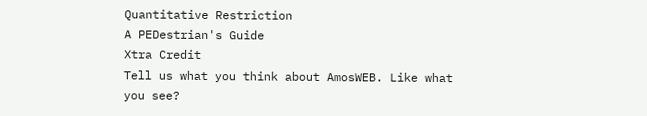Quantitative Restriction
A PEDestrian's Guide
Xtra Credit
Tell us what you think about AmosWEB. Like what you see?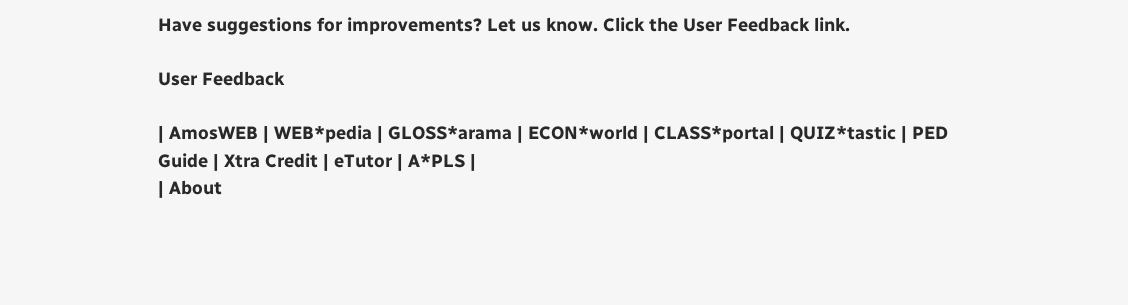Have suggestions for improvements? Let us know. Click the User Feedback link.

User Feedback

| AmosWEB | WEB*pedia | GLOSS*arama | ECON*world | CLASS*portal | QUIZ*tastic | PED Guide | Xtra Credit | eTutor | A*PLS |
| About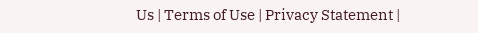Us | Terms of Use | Privacy Statement |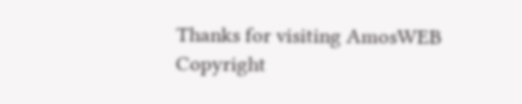Thanks for visiting AmosWEB
Copyright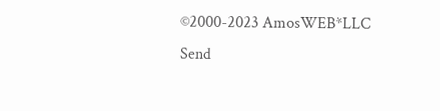©2000-2023 AmosWEB*LLC
Send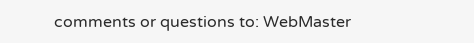comments or questions to: WebMaster